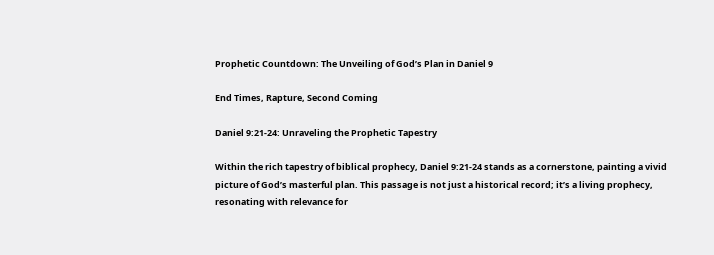Prophetic Countdown: The Unveiling of God’s Plan in Daniel 9

End Times, Rapture, Second Coming

Daniel 9:21-24: Unraveling the Prophetic Tapestry

Within the rich tapestry of biblical prophecy, Daniel 9:21-24 stands as a cornerstone, painting a vivid picture of God’s masterful plan. This passage is not just a historical record; it’s a living prophecy, resonating with relevance for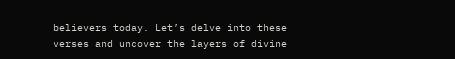believers today. Let’s delve into these verses and uncover the layers of divine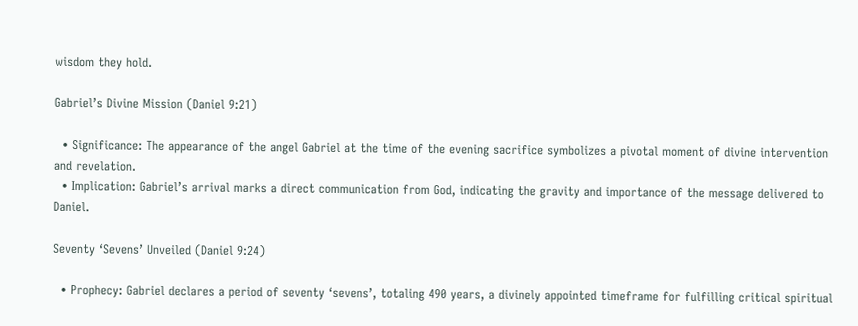wisdom they hold.

Gabriel’s Divine Mission (Daniel 9:21)

  • Significance: The appearance of the angel Gabriel at the time of the evening sacrifice symbolizes a pivotal moment of divine intervention and revelation.
  • Implication: Gabriel’s arrival marks a direct communication from God, indicating the gravity and importance of the message delivered to Daniel.

Seventy ‘Sevens’ Unveiled (Daniel 9:24)

  • Prophecy: Gabriel declares a period of seventy ‘sevens’, totaling 490 years, a divinely appointed timeframe for fulfilling critical spiritual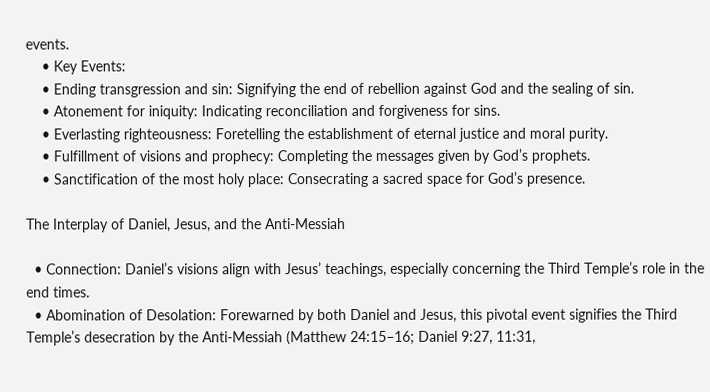events.
    • Key Events:
    • Ending transgression and sin: Signifying the end of rebellion against God and the sealing of sin.
    • Atonement for iniquity: Indicating reconciliation and forgiveness for sins.
    • Everlasting righteousness: Foretelling the establishment of eternal justice and moral purity.
    • Fulfillment of visions and prophecy: Completing the messages given by God’s prophets.
    • Sanctification of the most holy place: Consecrating a sacred space for God’s presence.

The Interplay of Daniel, Jesus, and the Anti-Messiah

  • Connection: Daniel’s visions align with Jesus’ teachings, especially concerning the Third Temple’s role in the end times.
  • Abomination of Desolation: Forewarned by both Daniel and Jesus, this pivotal event signifies the Third Temple’s desecration by the Anti-Messiah (Matthew 24:15–16; Daniel 9:27, 11:31,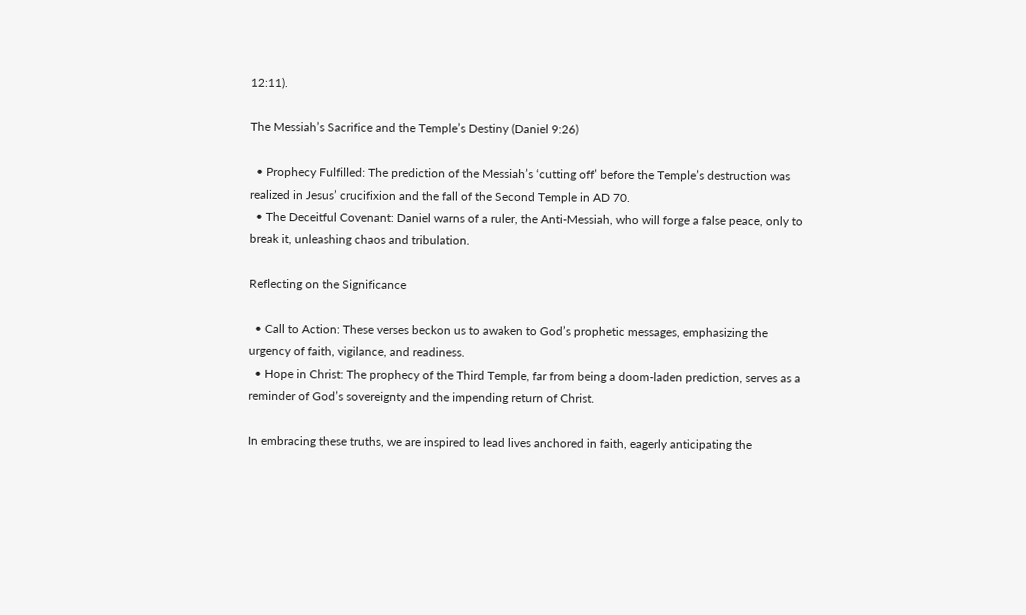12:11).

The Messiah’s Sacrifice and the Temple’s Destiny (Daniel 9:26)

  • Prophecy Fulfilled: The prediction of the Messiah’s ‘cutting off’ before the Temple’s destruction was realized in Jesus’ crucifixion and the fall of the Second Temple in AD 70.
  • The Deceitful Covenant: Daniel warns of a ruler, the Anti-Messiah, who will forge a false peace, only to break it, unleashing chaos and tribulation.

Reflecting on the Significance

  • Call to Action: These verses beckon us to awaken to God’s prophetic messages, emphasizing the urgency of faith, vigilance, and readiness.
  • Hope in Christ: The prophecy of the Third Temple, far from being a doom-laden prediction, serves as a reminder of God’s sovereignty and the impending return of Christ.

In embracing these truths, we are inspired to lead lives anchored in faith, eagerly anticipating the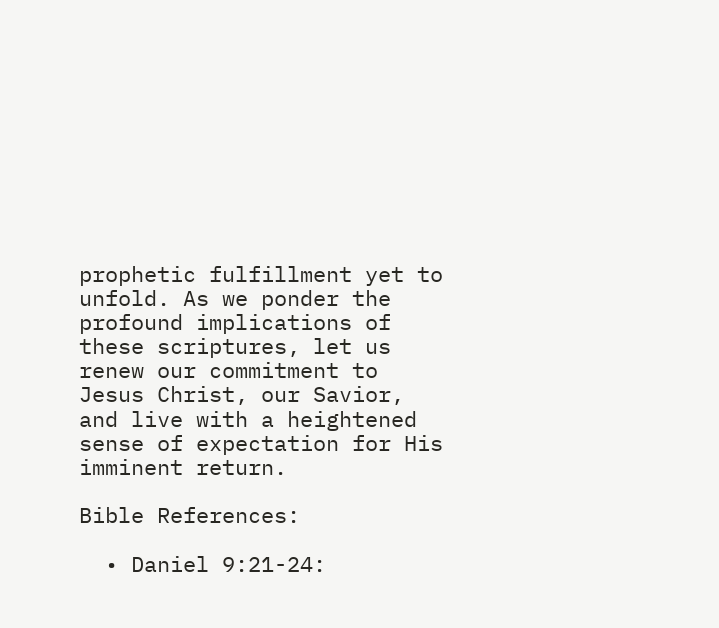prophetic fulfillment yet to unfold. As we ponder the profound implications of these scriptures, let us renew our commitment to Jesus Christ, our Savior, and live with a heightened sense of expectation for His imminent return.

Bible References:

  • Daniel 9:21-24: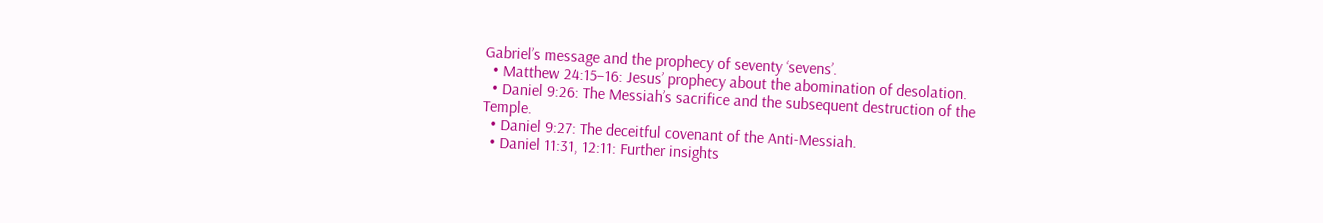Gabriel’s message and the prophecy of seventy ‘sevens’.
  • Matthew 24:15–16: Jesus’ prophecy about the abomination of desolation.
  • Daniel 9:26: The Messiah’s sacrifice and the subsequent destruction of the Temple.
  • Daniel 9:27: The deceitful covenant of the Anti-Messiah.
  • Daniel 11:31, 12:11: Further insights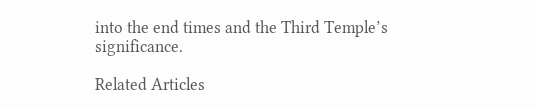into the end times and the Third Temple’s significance.

Related Articles